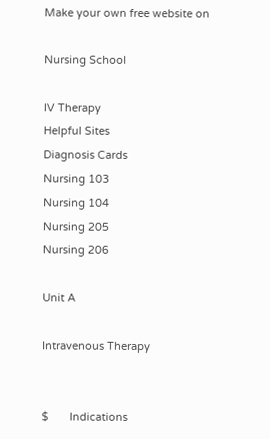Make your own free website on

Nursing School

IV Therapy
Helpful Sites
Diagnosis Cards
Nursing 103
Nursing 104
Nursing 205
Nursing 206

Unit A

Intravenous Therapy


$       Indications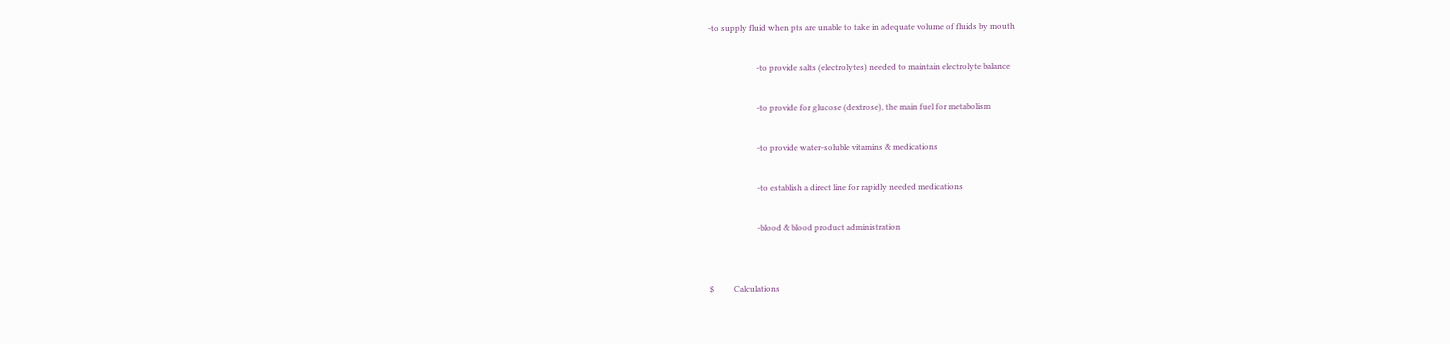-to supply fluid when pts are unable to take in adequate volume of fluids by mouth

                        -to provide salts (electrolytes) needed to maintain electrolyte balance

                        -to provide for glucose (dextrose), the main fuel for metabolism

                        -to provide water-soluble vitamins & medications

                        -to establish a direct line for rapidly needed medications

                        -blood & blood product administration


$          Calculations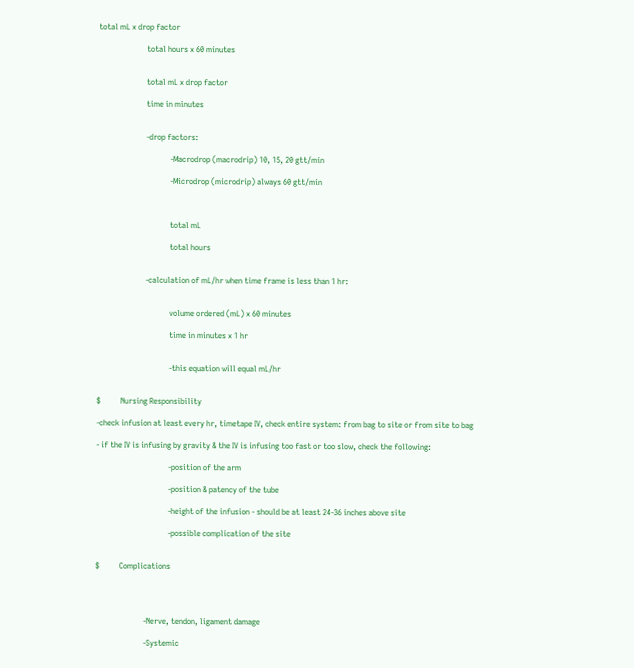total mL x drop factor

                        total hours x 60 minutes


                        total mL x drop factor

                        time in minutes


                        -drop factors:

                                    -Macrodrop (macrodrip) 10, 15, 20 gtt/min

                                    -Microdrop (microdrip) always 60 gtt/min



                                    total mL

                                    total hours


                        -calculation of mL/hr when time frame is less than 1 hr:


                                    volume ordered (mL) x 60 minutes

                                    time in minutes x 1 hr


                                    -this equation will equal mL/hr


$          Nursing Responsibility

-check infusion at least every hr, timetape IV, check entire system: from bag to site or from site to bag

- if the IV is infusing by gravity & the IV is infusing too fast or too slow, check the following:

                                    -position of the arm

                                    -position & patency of the tube

                                    -height of the infusion - should be at least 24-36 inches above site

                                    -possible complication of the site


$          Complications




                        -Nerve, tendon, ligament damage

                        -Systemic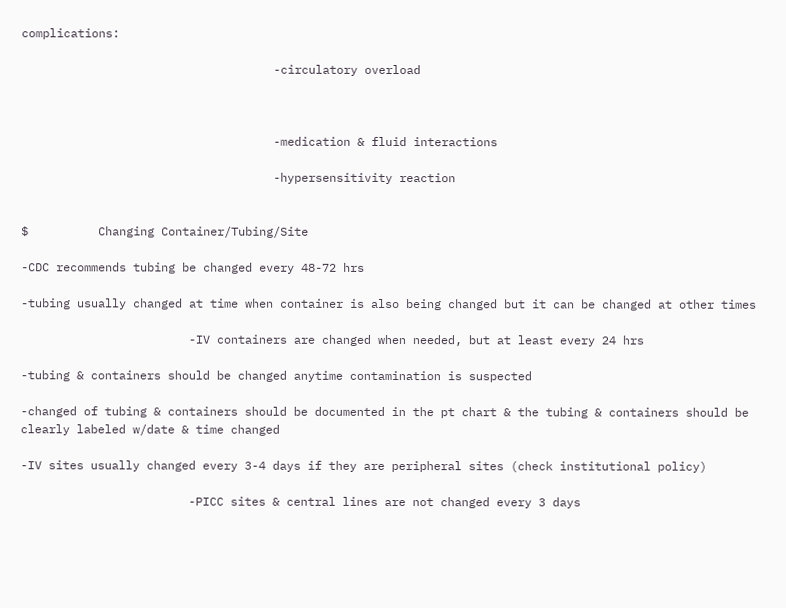complications:

                                    -circulatory overload



                                    -medication & fluid interactions

                                    -hypersensitivity reaction


$          Changing Container/Tubing/Site

-CDC recommends tubing be changed every 48-72 hrs

-tubing usually changed at time when container is also being changed but it can be changed at other times

                        -IV containers are changed when needed, but at least every 24 hrs

-tubing & containers should be changed anytime contamination is suspected

-changed of tubing & containers should be documented in the pt chart & the tubing & containers should be clearly labeled w/date & time changed

-IV sites usually changed every 3-4 days if they are peripheral sites (check institutional policy)

                        -PICC sites & central lines are not changed every 3 days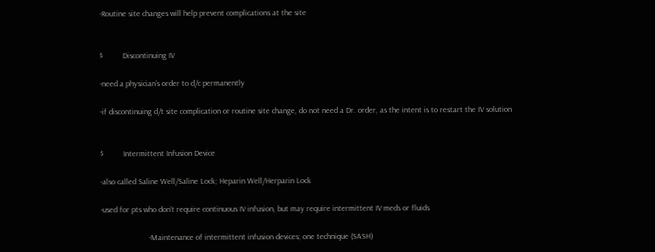-Routine site changes will help prevent complications at the site


$          Discontinuing IV

-need a physician’s order to d/c permanently

-if discontinuing d/t site complication or routine site change, do not need a Dr. order, as the intent is to restart the IV solution


$          Intermittent Infusion Device

-also called Saline Well/Saline Lock; Heparin Well/Herparin Lock

-used for pts who don’t require continuous IV infusion, but may require intermittent IV meds or fluids

                        -Maintenance of intermittent infusion devices; one technique (SASH)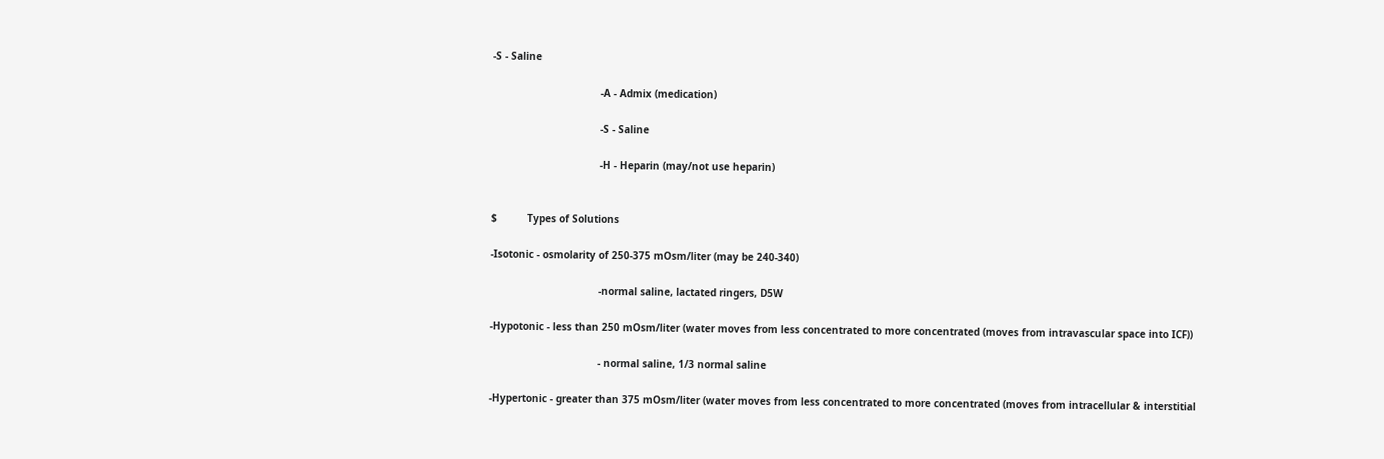-S - Saline

                                    -A - Admix (medication)

                                    -S - Saline

                                    -H - Heparin (may/not use heparin)


$          Types of Solutions

-Isotonic - osmolarity of 250-375 mOsm/liter (may be 240-340)

                                    -normal saline, lactated ringers, D5W

-Hypotonic - less than 250 mOsm/liter (water moves from less concentrated to more concentrated (moves from intravascular space into ICF))

                                    - normal saline, 1/3 normal saline

-Hypertonic - greater than 375 mOsm/liter (water moves from less concentrated to more concentrated (moves from intracellular & interstitial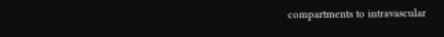compartments to intravascular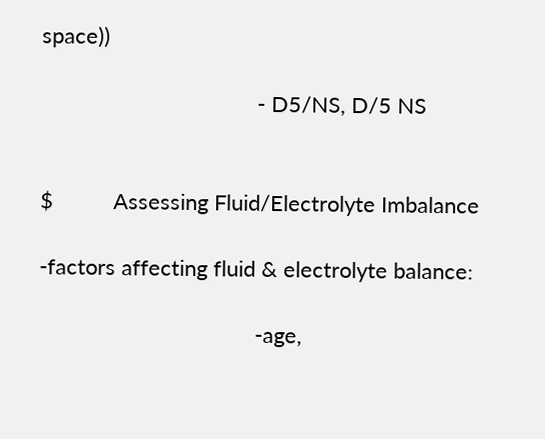space))

                                    - D5/NS, D/5 NS


$          Assessing Fluid/Electrolyte Imbalance

-factors affecting fluid & electrolyte balance:

                                    -age,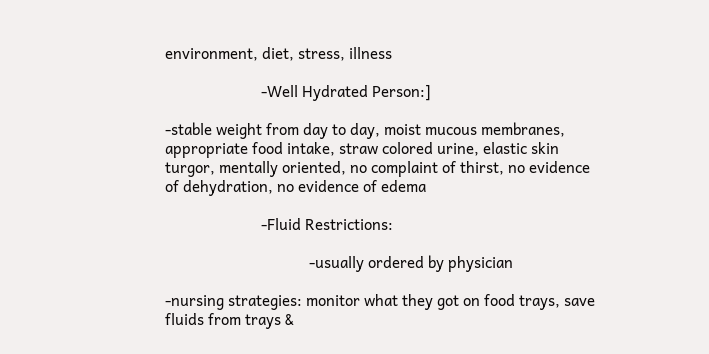environment, diet, stress, illness

                        -Well Hydrated Person:]

-stable weight from day to day, moist mucous membranes, appropriate food intake, straw colored urine, elastic skin turgor, mentally oriented, no complaint of thirst, no evidence of dehydration, no evidence of edema

                        -Fluid Restrictions:

                                    -usually ordered by physician

-nursing strategies: monitor what they got on food trays, save fluids from trays &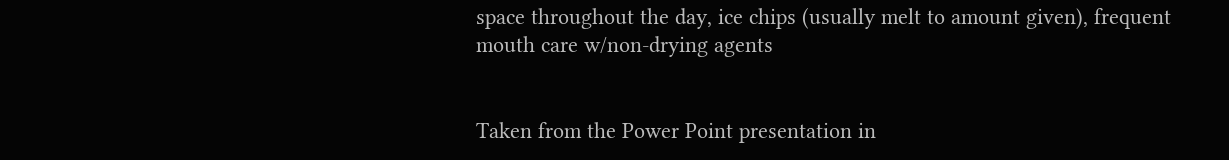space throughout the day, ice chips (usually melt to amount given), frequent mouth care w/non-drying agents


Taken from the Power Point presentation in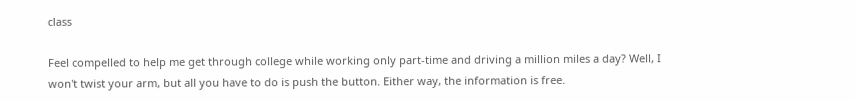class

Feel compelled to help me get through college while working only part-time and driving a million miles a day? Well, I won't twist your arm, but all you have to do is push the button. Either way, the information is free.